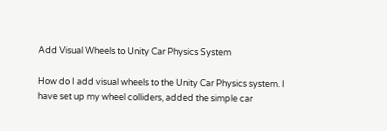Add Visual Wheels to Unity Car Physics System

How do I add visual wheels to the Unity Car Physics system. I have set up my wheel colliders, added the simple car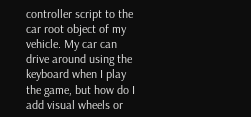controller script to the car root object of my vehicle. My car can drive around using the keyboard when I play the game, but how do I add visual wheels or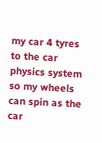my car 4 tyres to the car physics system so my wheels can spin as the car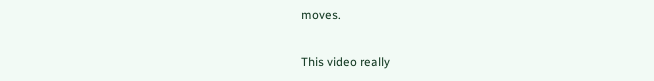moves.

This video really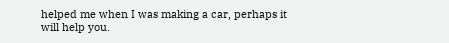helped me when I was making a car, perhaps it will help you.